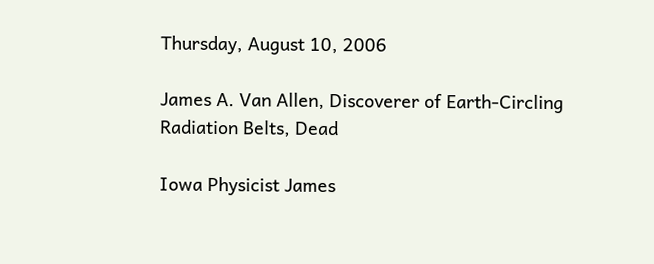Thursday, August 10, 2006

James A. Van Allen, Discoverer of Earth-Circling Radiation Belts, Dead

Iowa Physicist James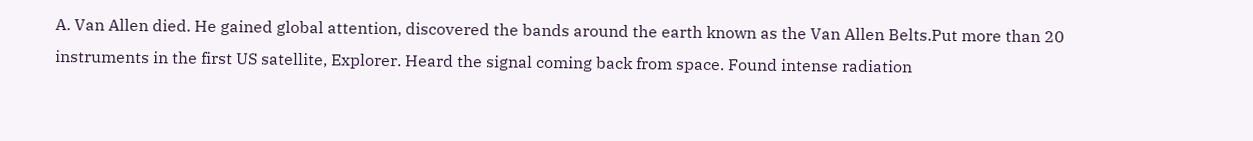A. Van Allen died. He gained global attention, discovered the bands around the earth known as the Van Allen Belts.Put more than 20 instruments in the first US satellite, Explorer. Heard the signal coming back from space. Found intense radiation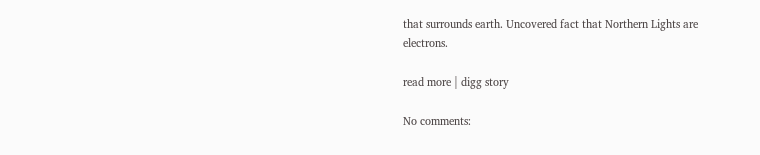that surrounds earth. Uncovered fact that Northern Lights are electrons.

read more | digg story

No comments: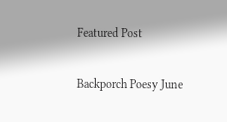Featured Post

Backporch Poesy June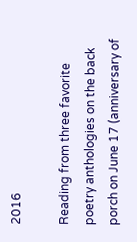2016

Reading from three favorite poetry anthologies on the back porch on June 17 (anniversary of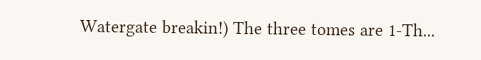Watergate breakin!) The three tomes are 1-Th...